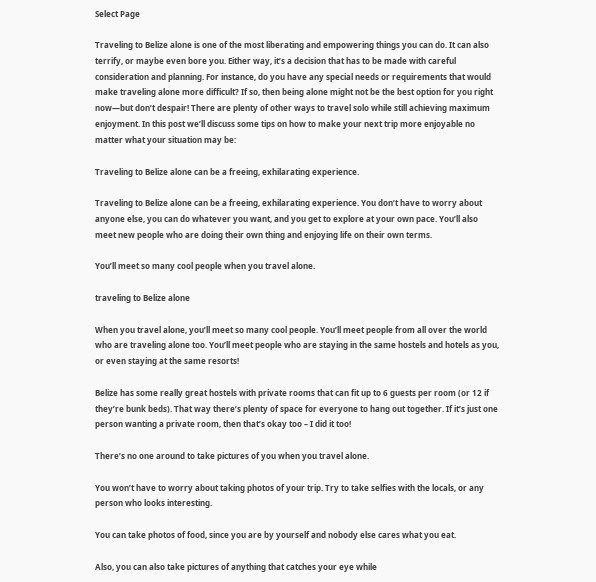Select Page

Traveling to Belize alone is one of the most liberating and empowering things you can do. It can also terrify, or maybe even bore you. Either way, it’s a decision that has to be made with careful consideration and planning. For instance, do you have any special needs or requirements that would make traveling alone more difficult? If so, then being alone might not be the best option for you right now—but don’t despair! There are plenty of other ways to travel solo while still achieving maximum enjoyment. In this post we’ll discuss some tips on how to make your next trip more enjoyable no matter what your situation may be:

Traveling to Belize alone can be a freeing, exhilarating experience.

Traveling to Belize alone can be a freeing, exhilarating experience. You don’t have to worry about anyone else, you can do whatever you want, and you get to explore at your own pace. You’ll also meet new people who are doing their own thing and enjoying life on their own terms.

You’ll meet so many cool people when you travel alone.

traveling to Belize alone

When you travel alone, you’ll meet so many cool people. You’ll meet people from all over the world who are traveling alone too. You’ll meet people who are staying in the same hostels and hotels as you, or even staying at the same resorts!

Belize has some really great hostels with private rooms that can fit up to 6 guests per room (or 12 if they’re bunk beds). That way there’s plenty of space for everyone to hang out together. If it’s just one person wanting a private room, then that’s okay too – I did it too!

There’s no one around to take pictures of you when you travel alone.

You won’t have to worry about taking photos of your trip. Try to take selfies with the locals, or any person who looks interesting.

You can take photos of food, since you are by yourself and nobody else cares what you eat.

Also, you can also take pictures of anything that catches your eye while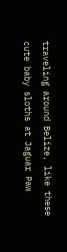traveling around Belize, like these cute baby sloths at Jaguar Paw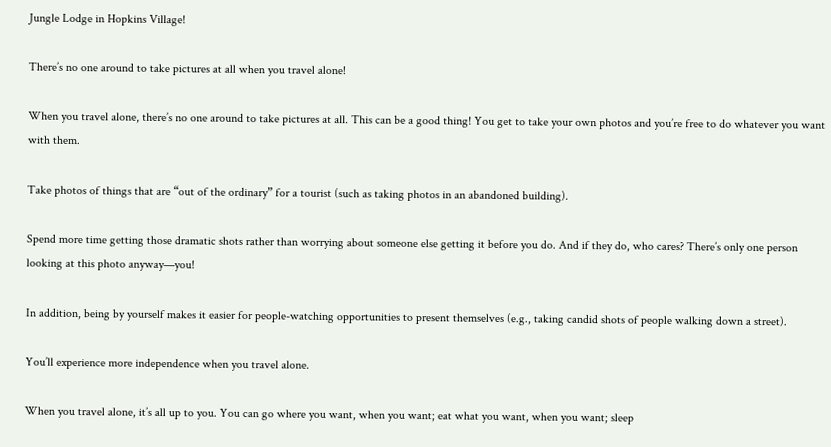Jungle Lodge in Hopkins Village!

There’s no one around to take pictures at all when you travel alone!

When you travel alone, there’s no one around to take pictures at all. This can be a good thing! You get to take your own photos and you’re free to do whatever you want with them.

Take photos of things that are “out of the ordinary” for a tourist (such as taking photos in an abandoned building).

Spend more time getting those dramatic shots rather than worrying about someone else getting it before you do. And if they do, who cares? There’s only one person looking at this photo anyway—you!

In addition, being by yourself makes it easier for people-watching opportunities to present themselves (e.g., taking candid shots of people walking down a street).

You’ll experience more independence when you travel alone.

When you travel alone, it’s all up to you. You can go where you want, when you want; eat what you want, when you want; sleep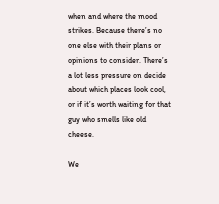when and where the mood strikes. Because there’s no one else with their plans or opinions to consider. There’s a lot less pressure on decide about which places look cool, or if it’s worth waiting for that guy who smells like old cheese.

We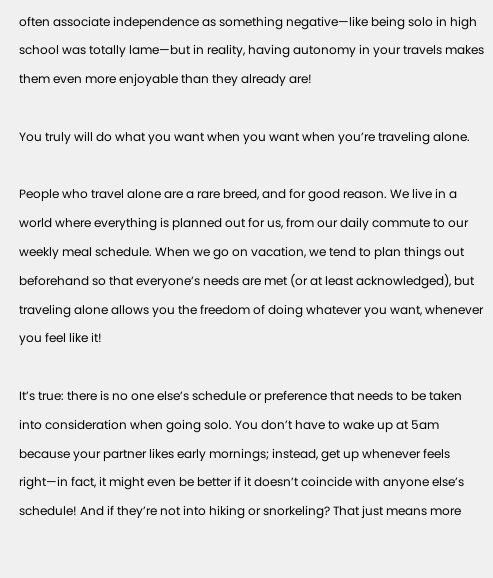often associate independence as something negative—like being solo in high school was totally lame—but in reality, having autonomy in your travels makes them even more enjoyable than they already are!

You truly will do what you want when you want when you’re traveling alone.

People who travel alone are a rare breed, and for good reason. We live in a world where everything is planned out for us, from our daily commute to our weekly meal schedule. When we go on vacation, we tend to plan things out beforehand so that everyone’s needs are met (or at least acknowledged), but traveling alone allows you the freedom of doing whatever you want, whenever you feel like it!

It’s true: there is no one else’s schedule or preference that needs to be taken into consideration when going solo. You don’t have to wake up at 5am because your partner likes early mornings; instead, get up whenever feels right—in fact, it might even be better if it doesn’t coincide with anyone else’s schedule! And if they’re not into hiking or snorkeling? That just means more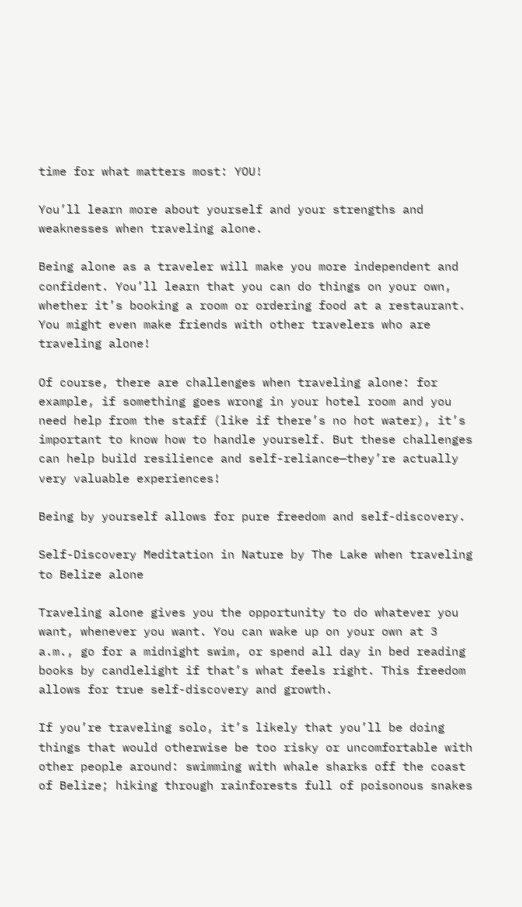time for what matters most: YOU!

You’ll learn more about yourself and your strengths and weaknesses when traveling alone.

Being alone as a traveler will make you more independent and confident. You’ll learn that you can do things on your own, whether it’s booking a room or ordering food at a restaurant. You might even make friends with other travelers who are traveling alone!

Of course, there are challenges when traveling alone: for example, if something goes wrong in your hotel room and you need help from the staff (like if there’s no hot water), it’s important to know how to handle yourself. But these challenges can help build resilience and self-reliance—they’re actually very valuable experiences!

Being by yourself allows for pure freedom and self-discovery.

Self-Discovery Meditation in Nature by The Lake when traveling to Belize alone

Traveling alone gives you the opportunity to do whatever you want, whenever you want. You can wake up on your own at 3 a.m., go for a midnight swim, or spend all day in bed reading books by candlelight if that’s what feels right. This freedom allows for true self-discovery and growth.

If you’re traveling solo, it’s likely that you’ll be doing things that would otherwise be too risky or uncomfortable with other people around: swimming with whale sharks off the coast of Belize; hiking through rainforests full of poisonous snakes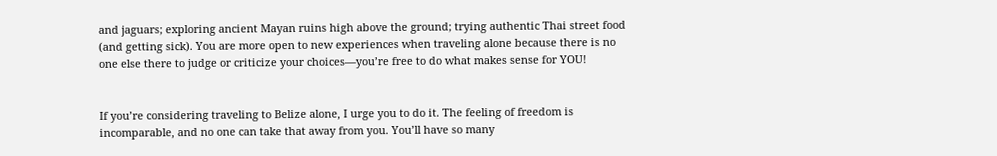and jaguars; exploring ancient Mayan ruins high above the ground; trying authentic Thai street food (and getting sick). You are more open to new experiences when traveling alone because there is no one else there to judge or criticize your choices—you’re free to do what makes sense for YOU!


If you’re considering traveling to Belize alone, I urge you to do it. The feeling of freedom is incomparable, and no one can take that away from you. You’ll have so many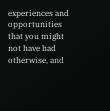experiences and opportunities that you might not have had otherwise, and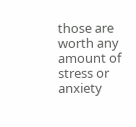those are worth any amount of stress or anxiety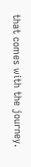that comes with the journey.